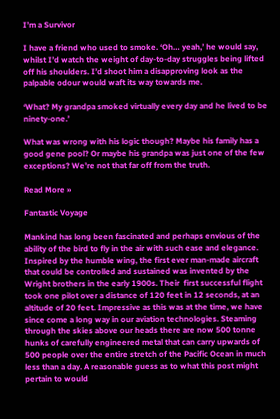I’m a Survivor

I have a friend who used to smoke. ‘Oh… yeah,’ he would say, whilst I’d watch the weight of day-to-day struggles being lifted off his shoulders. I’d shoot him a disapproving look as the palpable odour would waft its way towards me.

‘What? My grandpa smoked virtually every day and he lived to be ninety-one.’

What was wrong with his logic though? Maybe his family has a good gene pool? Or maybe his grandpa was just one of the few exceptions? We’re not that far off from the truth.

Read More »

Fantastic Voyage

Mankind has long been fascinated and perhaps envious of the ability of the bird to fly in the air with such ease and elegance. Inspired by the humble wing, the first ever man-made aircraft that could be controlled and sustained was invented by the Wright brothers in the early 1900s. Their  first successful flight took one pilot over a distance of 120 feet in 12 seconds, at an altitude of 20 feet. Impressive as this was at the time, we have since come a long way in our aviation technologies. Steaming through the skies above our heads there are now 500 tonne hunks of carefully engineered metal that can carry upwards of 500 people over the entire stretch of the Pacific Ocean in much less than a day. A reasonable guess as to what this post might pertain to would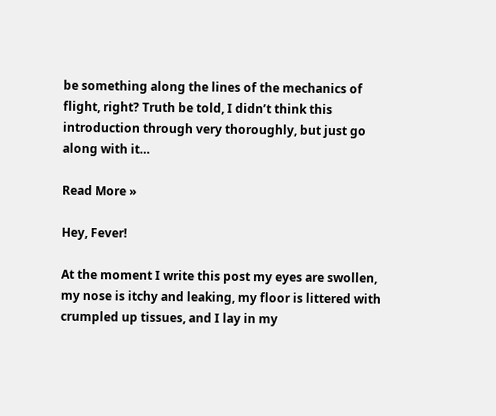be something along the lines of the mechanics of flight, right? Truth be told, I didn’t think this introduction through very thoroughly, but just go along with it…

Read More »

Hey, Fever!

At the moment I write this post my eyes are swollen, my nose is itchy and leaking, my floor is littered with crumpled up tissues, and I lay in my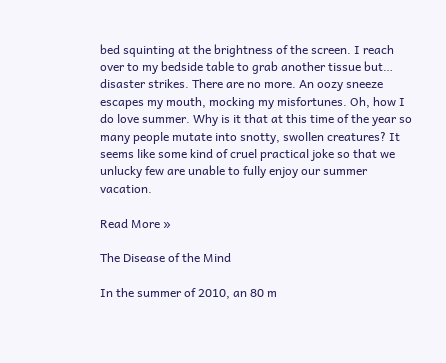bed squinting at the brightness of the screen. I reach over to my bedside table to grab another tissue but… disaster strikes. There are no more. An oozy sneeze escapes my mouth, mocking my misfortunes. Oh, how I do love summer. Why is it that at this time of the year so many people mutate into snotty, swollen creatures? It seems like some kind of cruel practical joke so that we unlucky few are unable to fully enjoy our summer vacation.

Read More »

The Disease of the Mind

In the summer of 2010, an 80 m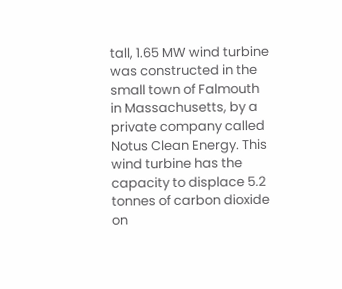tall, 1.65 MW wind turbine was constructed in the small town of Falmouth in Massachusetts, by a private company called Notus Clean Energy. This wind turbine has the capacity to displace 5.2 tonnes of carbon dioxide on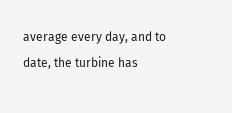average every day, and to date, the turbine has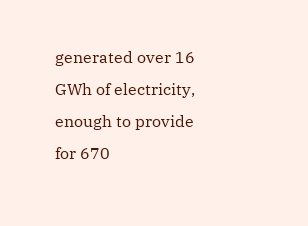generated over 16 GWh of electricity, enough to provide for 670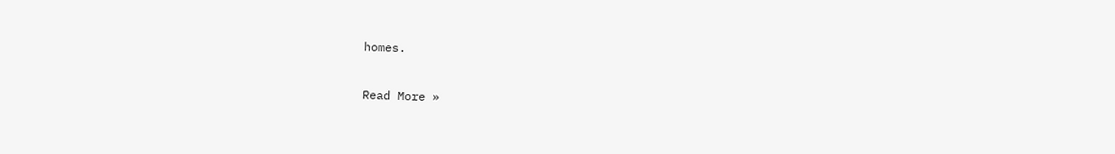homes.

Read More »